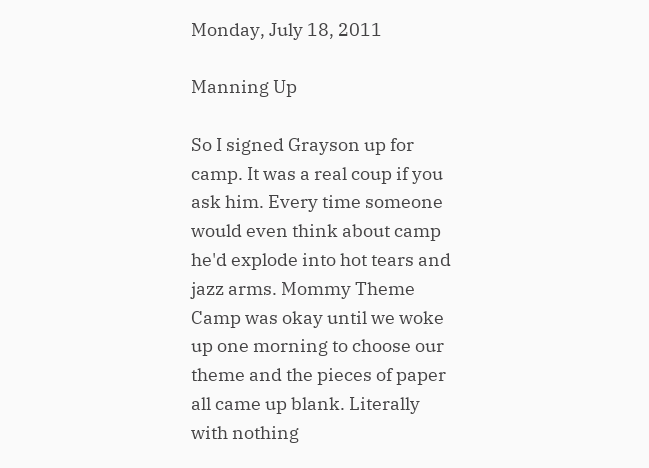Monday, July 18, 2011

Manning Up

So I signed Grayson up for camp. It was a real coup if you ask him. Every time someone would even think about camp he'd explode into hot tears and jazz arms. Mommy Theme Camp was okay until we woke up one morning to choose our theme and the pieces of paper all came up blank. Literally with nothing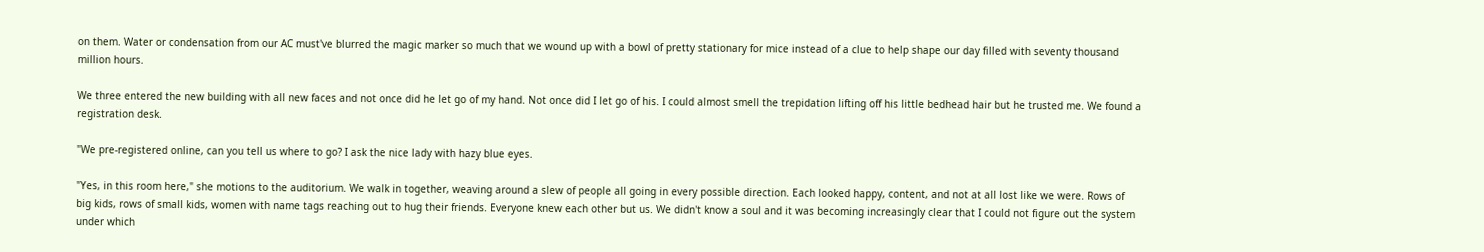on them. Water or condensation from our AC must've blurred the magic marker so much that we wound up with a bowl of pretty stationary for mice instead of a clue to help shape our day filled with seventy thousand million hours.

We three entered the new building with all new faces and not once did he let go of my hand. Not once did I let go of his. I could almost smell the trepidation lifting off his little bedhead hair but he trusted me. We found a registration desk.

"We pre-registered online, can you tell us where to go? I ask the nice lady with hazy blue eyes.

"Yes, in this room here," she motions to the auditorium. We walk in together, weaving around a slew of people all going in every possible direction. Each looked happy, content, and not at all lost like we were. Rows of big kids, rows of small kids, women with name tags reaching out to hug their friends. Everyone knew each other but us. We didn't know a soul and it was becoming increasingly clear that I could not figure out the system under which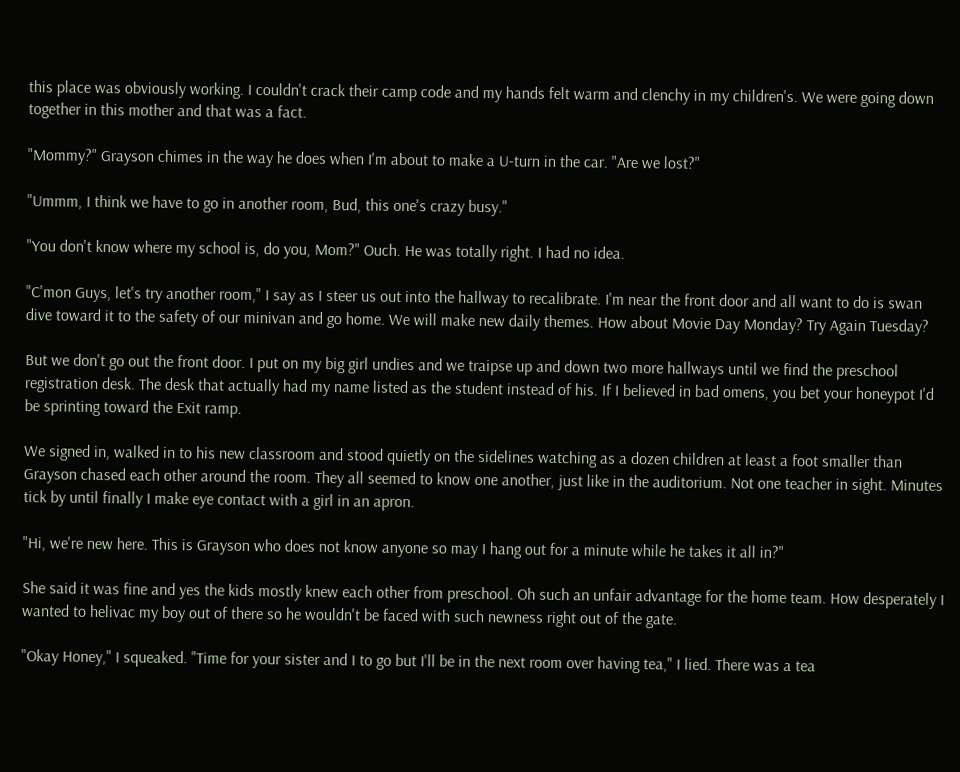this place was obviously working. I couldn't crack their camp code and my hands felt warm and clenchy in my children's. We were going down together in this mother and that was a fact.

"Mommy?" Grayson chimes in the way he does when I'm about to make a U-turn in the car. "Are we lost?"

"Ummm, I think we have to go in another room, Bud, this one's crazy busy."

"You don't know where my school is, do you, Mom?" Ouch. He was totally right. I had no idea.

"C'mon Guys, let's try another room," I say as I steer us out into the hallway to recalibrate. I'm near the front door and all want to do is swan dive toward it to the safety of our minivan and go home. We will make new daily themes. How about Movie Day Monday? Try Again Tuesday?

But we don't go out the front door. I put on my big girl undies and we traipse up and down two more hallways until we find the preschool registration desk. The desk that actually had my name listed as the student instead of his. If I believed in bad omens, you bet your honeypot I'd be sprinting toward the Exit ramp.

We signed in, walked in to his new classroom and stood quietly on the sidelines watching as a dozen children at least a foot smaller than Grayson chased each other around the room. They all seemed to know one another, just like in the auditorium. Not one teacher in sight. Minutes tick by until finally I make eye contact with a girl in an apron.

"Hi, we're new here. This is Grayson who does not know anyone so may I hang out for a minute while he takes it all in?"

She said it was fine and yes the kids mostly knew each other from preschool. Oh such an unfair advantage for the home team. How desperately I wanted to helivac my boy out of there so he wouldn't be faced with such newness right out of the gate.

"Okay Honey," I squeaked. "Time for your sister and I to go but I'll be in the next room over having tea," I lied. There was a tea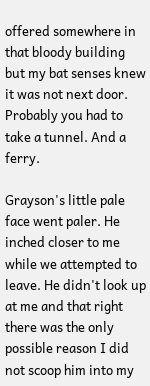offered somewhere in that bloody building but my bat senses knew it was not next door. Probably you had to take a tunnel. And a ferry.

Grayson's little pale face went paler. He inched closer to me while we attempted to leave. He didn't look up at me and that right there was the only possible reason I did not scoop him into my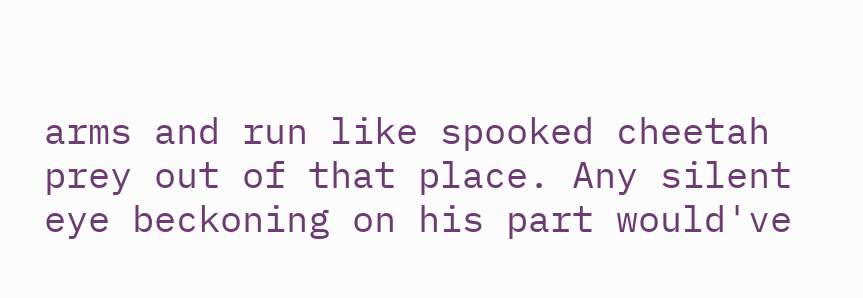arms and run like spooked cheetah prey out of that place. Any silent eye beckoning on his part would've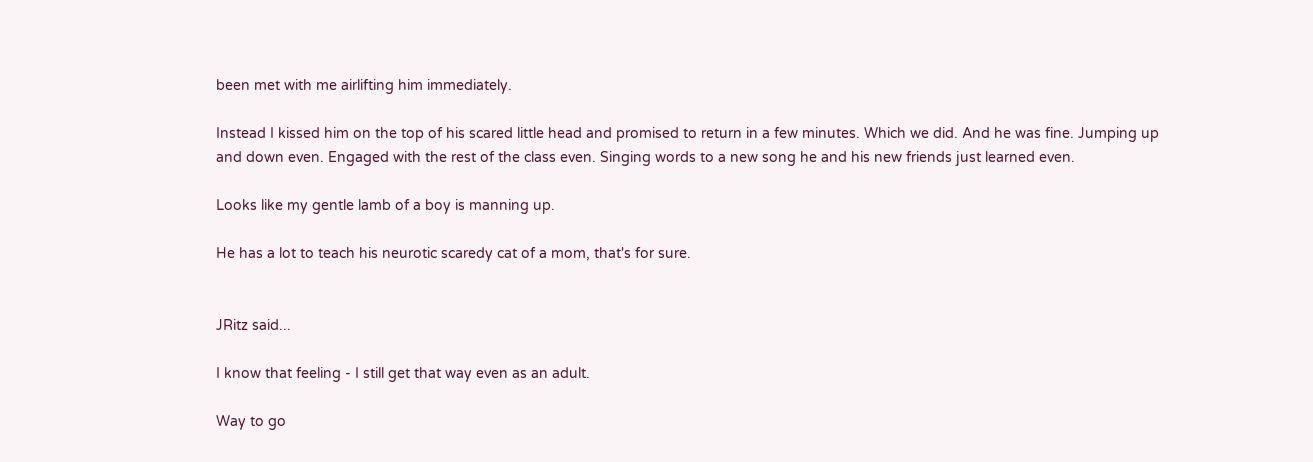been met with me airlifting him immediately.

Instead I kissed him on the top of his scared little head and promised to return in a few minutes. Which we did. And he was fine. Jumping up and down even. Engaged with the rest of the class even. Singing words to a new song he and his new friends just learned even.

Looks like my gentle lamb of a boy is manning up.

He has a lot to teach his neurotic scaredy cat of a mom, that's for sure.


JRitz said...

I know that feeling - I still get that way even as an adult.

Way to go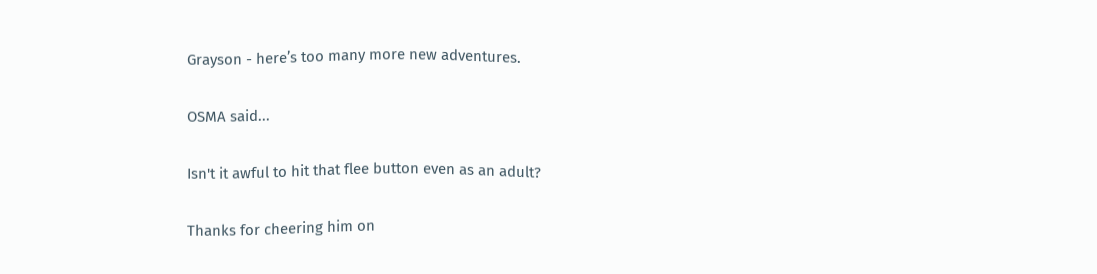Grayson - here’s too many more new adventures.

OSMA said...

Isn't it awful to hit that flee button even as an adult?

Thanks for cheering him on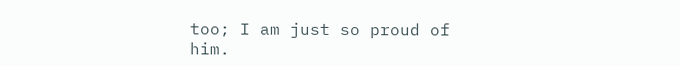too; I am just so proud of him.